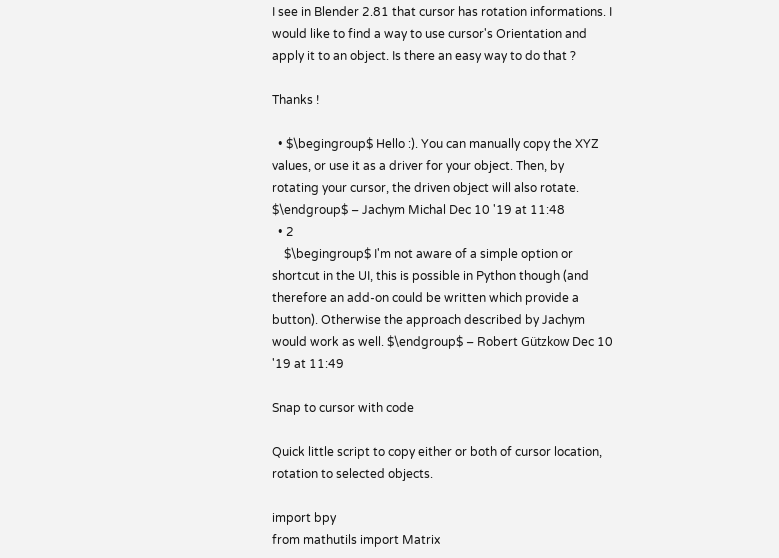I see in Blender 2.81 that cursor has rotation informations. I would like to find a way to use cursor's Orientation and apply it to an object. Is there an easy way to do that ?

Thanks !

  • $\begingroup$ Hello :). You can manually copy the XYZ values, or use it as a driver for your object. Then, by rotating your cursor, the driven object will also rotate. $\endgroup$ – Jachym Michal Dec 10 '19 at 11:48
  • 2
    $\begingroup$ I'm not aware of a simple option or shortcut in the UI, this is possible in Python though (and therefore an add-on could be written which provide a button). Otherwise the approach described by Jachym would work as well. $\endgroup$ – Robert Gützkow Dec 10 '19 at 11:49

Snap to cursor with code

Quick little script to copy either or both of cursor location, rotation to selected objects.

import bpy
from mathutils import Matrix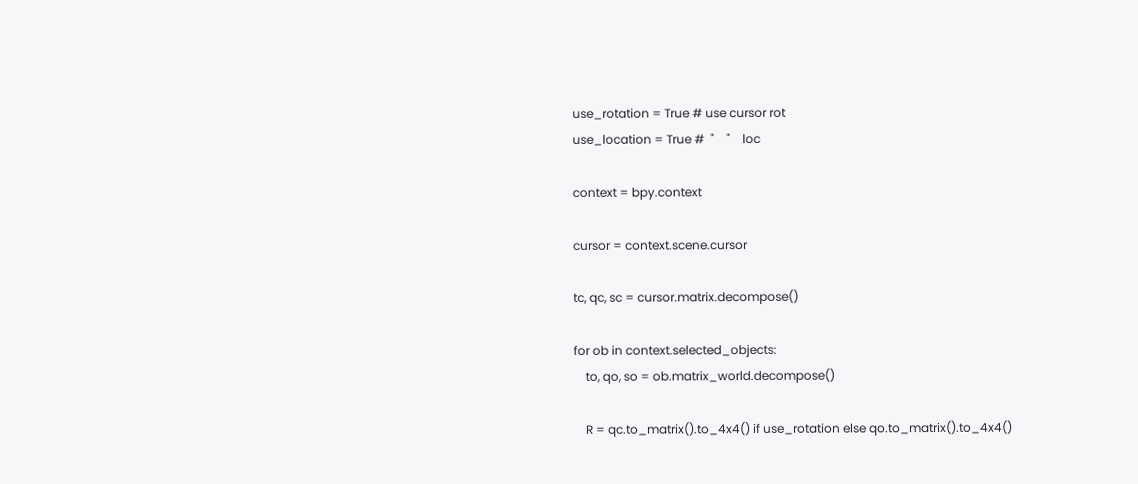use_rotation = True # use cursor rot
use_location = True #  "    "    loc

context = bpy.context

cursor = context.scene.cursor

tc, qc, sc = cursor.matrix.decompose()

for ob in context.selected_objects:
    to, qo, so = ob.matrix_world.decompose()

    R = qc.to_matrix().to_4x4() if use_rotation else qo.to_matrix().to_4x4()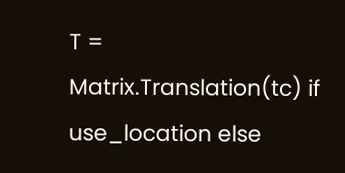T = Matrix.Translation(tc) if use_location else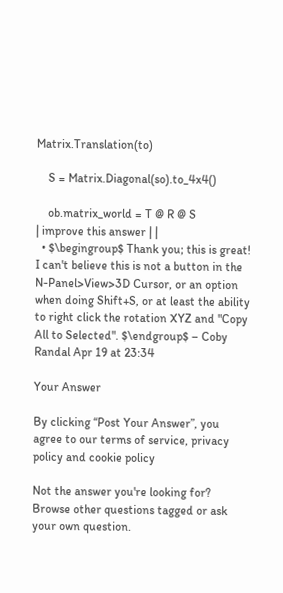Matrix.Translation(to)

    S = Matrix.Diagonal(so).to_4x4()

    ob.matrix_world = T @ R @ S
| improve this answer | |
  • $\begingroup$ Thank you; this is great! I can't believe this is not a button in the N-Panel>View>3D Cursor, or an option when doing Shift+S, or at least the ability to right click the rotation XYZ and "Copy All to Selected". $\endgroup$ – Coby Randal Apr 19 at 23:34

Your Answer

By clicking “Post Your Answer”, you agree to our terms of service, privacy policy and cookie policy

Not the answer you're looking for? Browse other questions tagged or ask your own question.